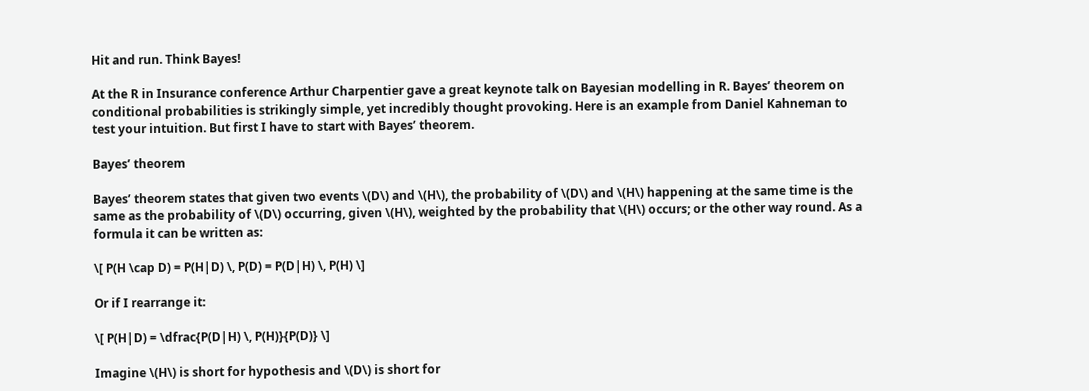Hit and run. Think Bayes!

At the R in Insurance conference Arthur Charpentier gave a great keynote talk on Bayesian modelling in R. Bayes’ theorem on conditional probabilities is strikingly simple, yet incredibly thought provoking. Here is an example from Daniel Kahneman to test your intuition. But first I have to start with Bayes’ theorem.

Bayes’ theorem

Bayes’ theorem states that given two events \(D\) and \(H\), the probability of \(D\) and \(H\) happening at the same time is the same as the probability of \(D\) occurring, given \(H\), weighted by the probability that \(H\) occurs; or the other way round. As a formula it can be written as:

\[ P(H \cap D) = P(H|D) \, P(D) = P(D|H) \, P(H) \]

Or if I rearrange it:

\[ P(H|D) = \dfrac{P(D|H) \, P(H)}{P(D)} \]

Imagine \(H\) is short for hypothesis and \(D\) is short for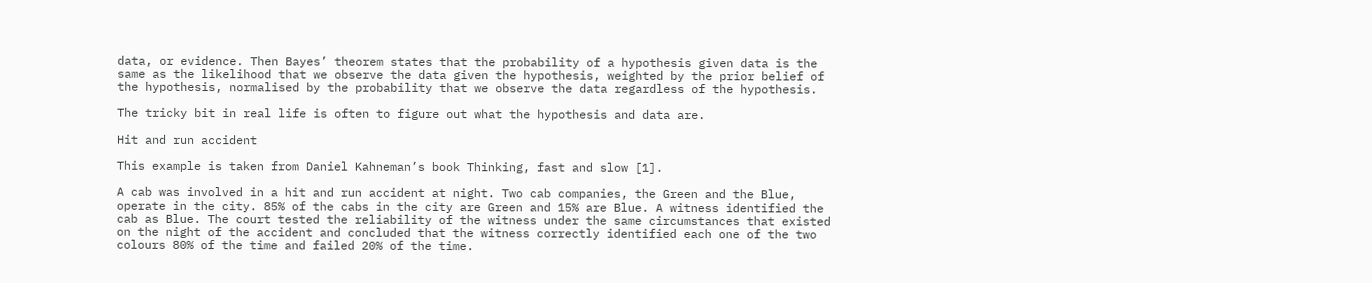data, or evidence. Then Bayes’ theorem states that the probability of a hypothesis given data is the same as the likelihood that we observe the data given the hypothesis, weighted by the prior belief of the hypothesis, normalised by the probability that we observe the data regardless of the hypothesis.

The tricky bit in real life is often to figure out what the hypothesis and data are.

Hit and run accident

This example is taken from Daniel Kahneman’s book Thinking, fast and slow [1].

A cab was involved in a hit and run accident at night. Two cab companies, the Green and the Blue, operate in the city. 85% of the cabs in the city are Green and 15% are Blue. A witness identified the cab as Blue. The court tested the reliability of the witness under the same circumstances that existed on the night of the accident and concluded that the witness correctly identified each one of the two colours 80% of the time and failed 20% of the time.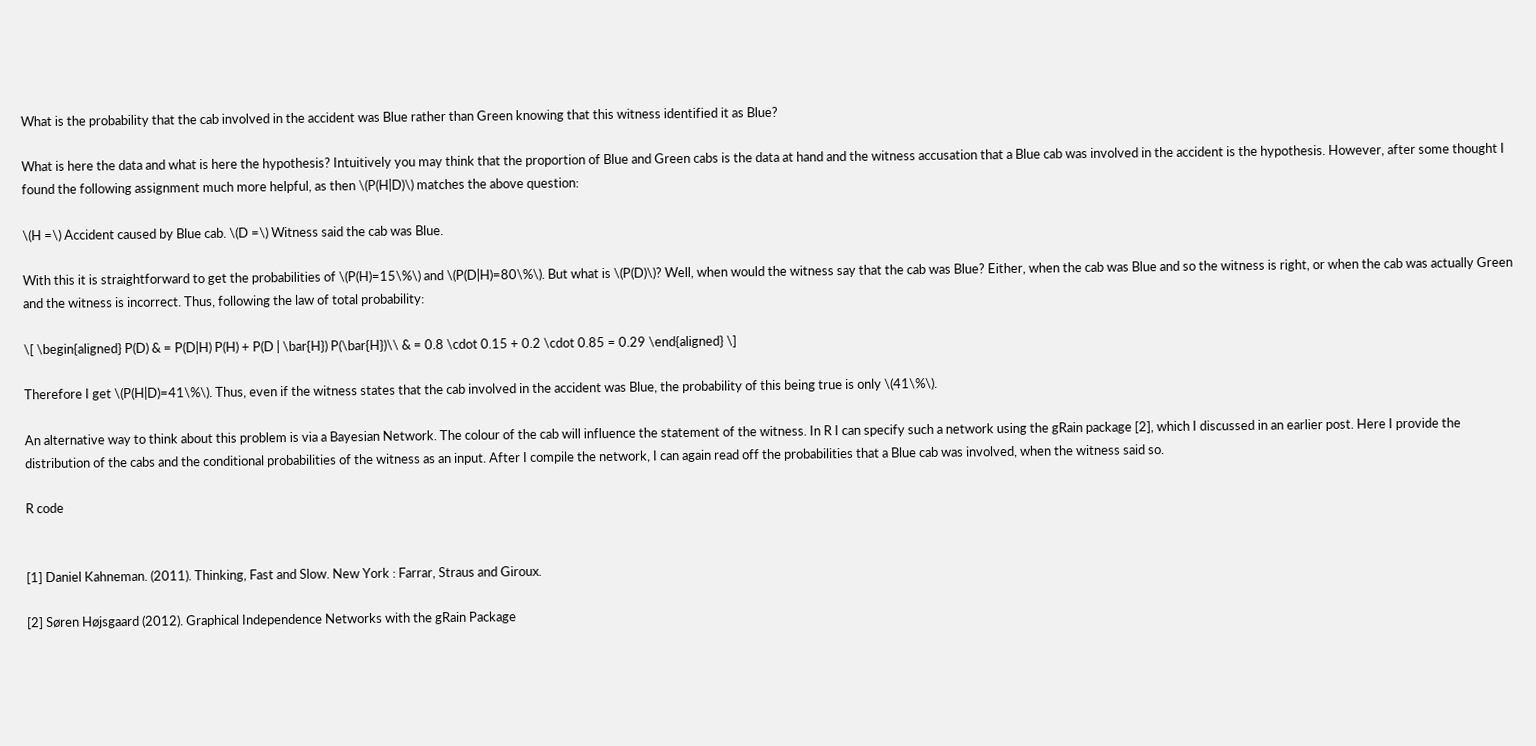What is the probability that the cab involved in the accident was Blue rather than Green knowing that this witness identified it as Blue?

What is here the data and what is here the hypothesis? Intuitively you may think that the proportion of Blue and Green cabs is the data at hand and the witness accusation that a Blue cab was involved in the accident is the hypothesis. However, after some thought I found the following assignment much more helpful, as then \(P(H|D)\) matches the above question:

\(H =\) Accident caused by Blue cab. \(D =\) Witness said the cab was Blue.

With this it is straightforward to get the probabilities of \(P(H)=15\%\) and \(P(D|H)=80\%\). But what is \(P(D)\)? Well, when would the witness say that the cab was Blue? Either, when the cab was Blue and so the witness is right, or when the cab was actually Green and the witness is incorrect. Thus, following the law of total probability:

\[ \begin{aligned} P(D) & = P(D|H) P(H) + P(D | \bar{H}) P(\bar{H})\\ & = 0.8 \cdot 0.15 + 0.2 \cdot 0.85 = 0.29 \end{aligned} \]

Therefore I get \(P(H|D)=41\%\). Thus, even if the witness states that the cab involved in the accident was Blue, the probability of this being true is only \(41\%\).

An alternative way to think about this problem is via a Bayesian Network. The colour of the cab will influence the statement of the witness. In R I can specify such a network using the gRain package [2], which I discussed in an earlier post. Here I provide the distribution of the cabs and the conditional probabilities of the witness as an input. After I compile the network, I can again read off the probabilities that a Blue cab was involved, when the witness said so.

R code


[1] Daniel Kahneman. (2011). Thinking, Fast and Slow. New York : Farrar, Straus and Giroux.

[2] Søren Højsgaard (2012). Graphical Independence Networks with the gRain Package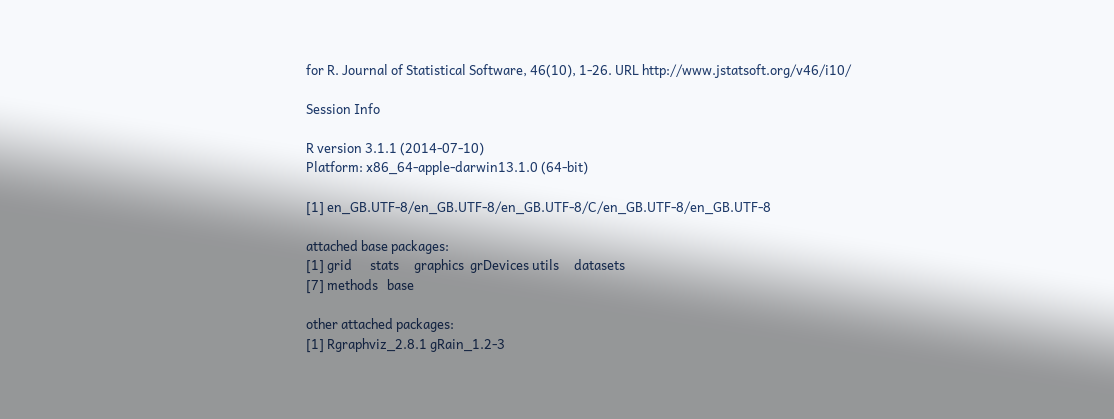for R. Journal of Statistical Software, 46(10), 1-26. URL http://www.jstatsoft.org/v46/i10/

Session Info

R version 3.1.1 (2014-07-10)
Platform: x86_64-apple-darwin13.1.0 (64-bit)

[1] en_GB.UTF-8/en_GB.UTF-8/en_GB.UTF-8/C/en_GB.UTF-8/en_GB.UTF-8

attached base packages:
[1] grid      stats     graphics  grDevices utils     datasets
[7] methods   base

other attached packages:
[1] Rgraphviz_2.8.1 gRain_1.2-3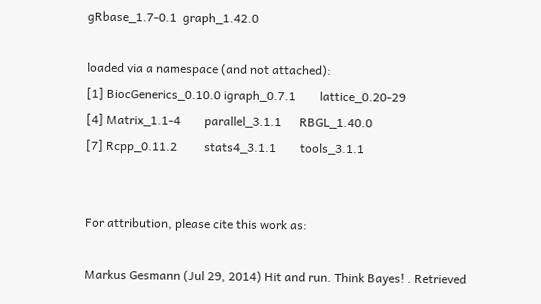gRbase_1.7-0.1  graph_1.42.0

loaded via a namespace (and not attached):
[1] BiocGenerics_0.10.0 igraph_0.7.1        lattice_0.20-29
[4] Matrix_1.1-4        parallel_3.1.1      RBGL_1.40.0
[7] Rcpp_0.11.2         stats4_3.1.1        tools_3.1.1


For attribution, please cite this work as:

Markus Gesmann (Jul 29, 2014) Hit and run. Think Bayes! . Retrieved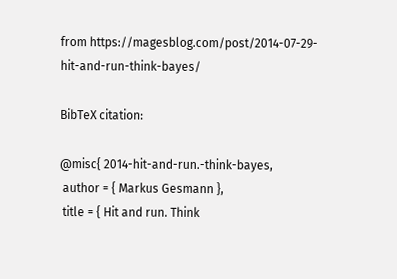from https://magesblog.com/post/2014-07-29-hit-and-run-think-bayes/

BibTeX citation:

@misc{ 2014-hit-and-run.-think-bayes,
 author = { Markus Gesmann },
 title = { Hit and run. Think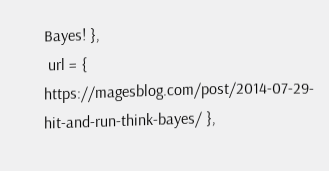Bayes! },
 url = { https://magesblog.com/post/2014-07-29-hit-and-run-think-bayes/ },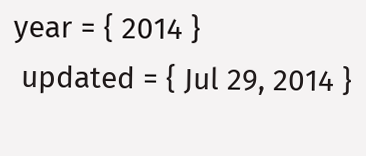year = { 2014 }
 updated = { Jul 29, 2014 }